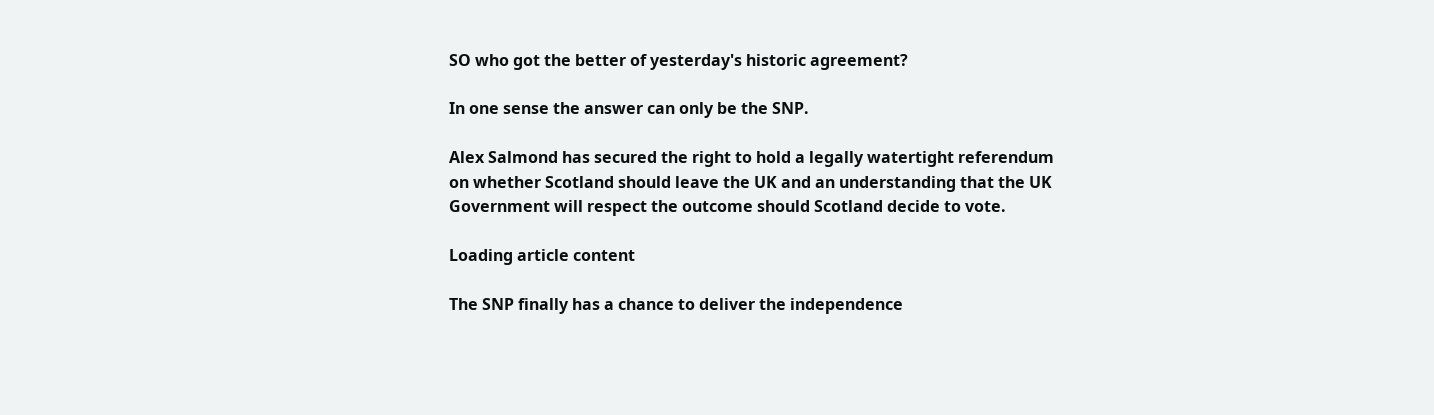SO who got the better of yesterday's historic agreement?

In one sense the answer can only be the SNP.

Alex Salmond has secured the right to hold a legally watertight referendum on whether Scotland should leave the UK and an understanding that the UK Government will respect the outcome should Scotland decide to vote.

Loading article content

The SNP finally has a chance to deliver the independence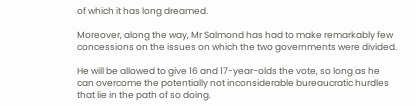of which it has long dreamed.

Moreover, along the way, Mr Salmond has had to make remarkably few concessions on the issues on which the two governments were divided.

He will be allowed to give 16 and 17-year-olds the vote, so long as he can overcome the potentially not inconsiderable bureaucratic hurdles that lie in the path of so doing.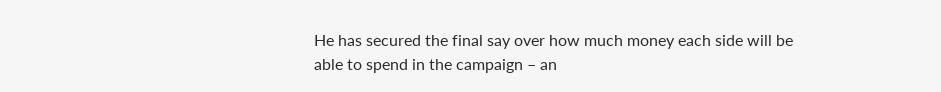He has secured the final say over how much money each side will be able to spend in the campaign – an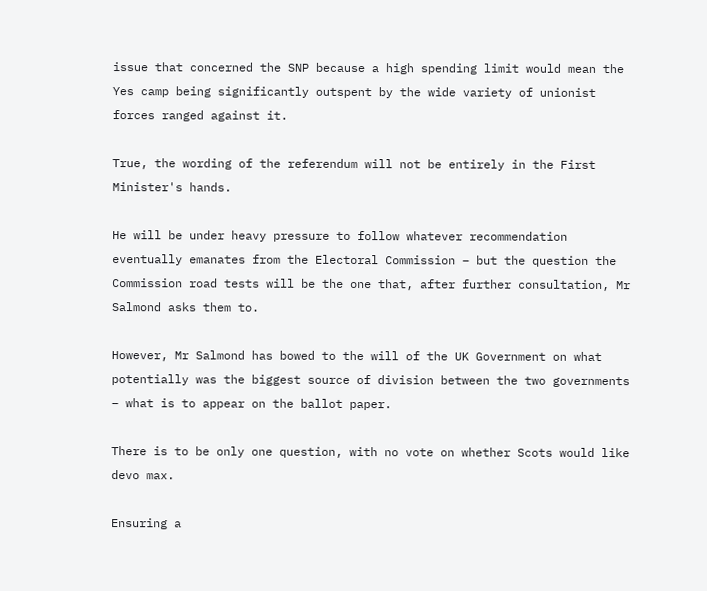issue that concerned the SNP because a high spending limit would mean the Yes camp being significantly outspent by the wide variety of unionist forces ranged against it.

True, the wording of the referendum will not be entirely in the First Minister's hands.

He will be under heavy pressure to follow whatever recommendation eventually emanates from the Electoral Commission – but the question the Commission road tests will be the one that, after further consultation, Mr Salmond asks them to.

However, Mr Salmond has bowed to the will of the UK Government on what potentially was the biggest source of division between the two governments – what is to appear on the ballot paper.

There is to be only one question, with no vote on whether Scots would like devo max.

Ensuring a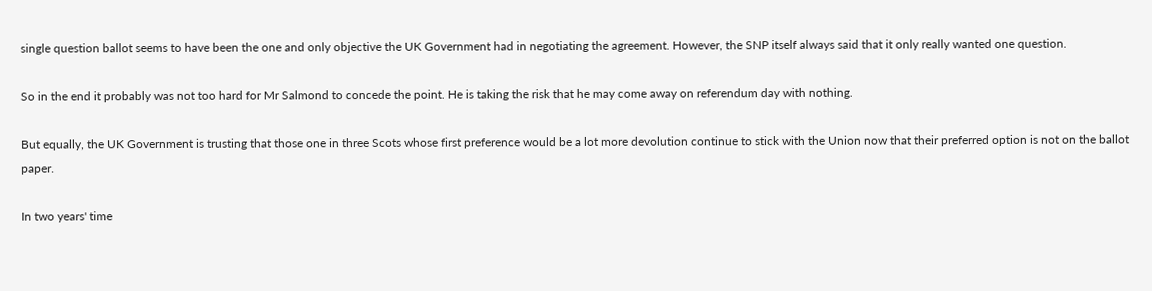single question ballot seems to have been the one and only objective the UK Government had in negotiating the agreement. However, the SNP itself always said that it only really wanted one question.

So in the end it probably was not too hard for Mr Salmond to concede the point. He is taking the risk that he may come away on referendum day with nothing.

But equally, the UK Government is trusting that those one in three Scots whose first preference would be a lot more devolution continue to stick with the Union now that their preferred option is not on the ballot paper.

In two years' time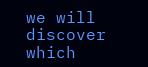we will discover which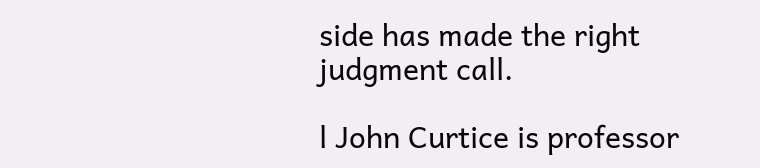side has made the right judgment call.

l John Curtice is professor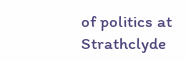of politics at Strathclyde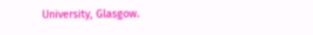University, Glasgow.